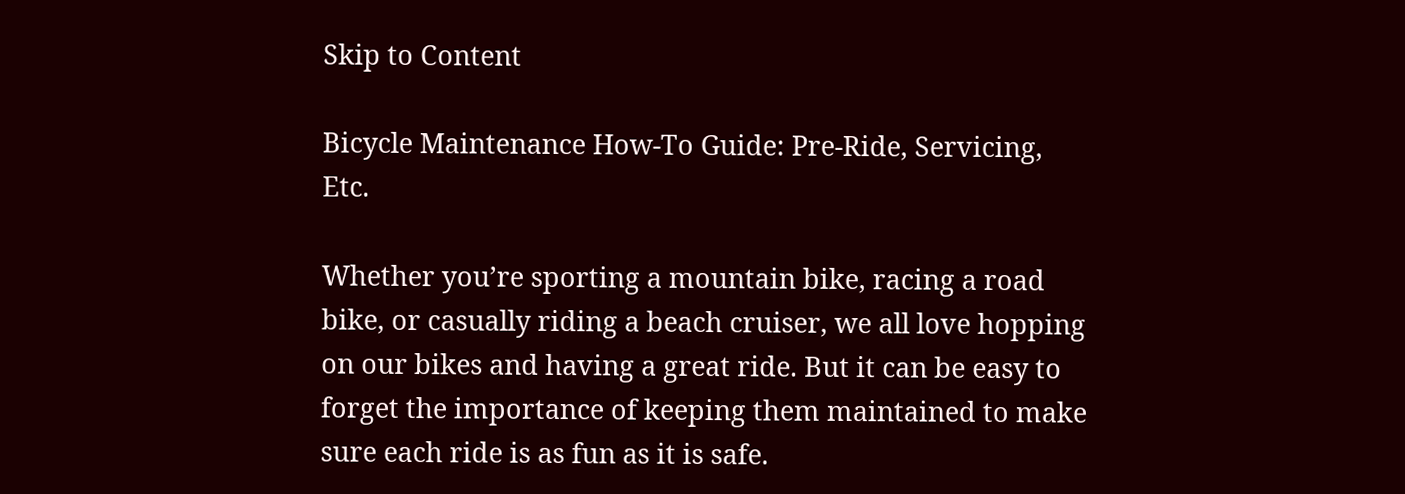Skip to Content

Bicycle Maintenance How-To Guide: Pre-Ride, Servicing, Etc.

Whether you’re sporting a mountain bike, racing a road bike, or casually riding a beach cruiser, we all love hopping on our bikes and having a great ride. But it can be easy to forget the importance of keeping them maintained to make sure each ride is as fun as it is safe.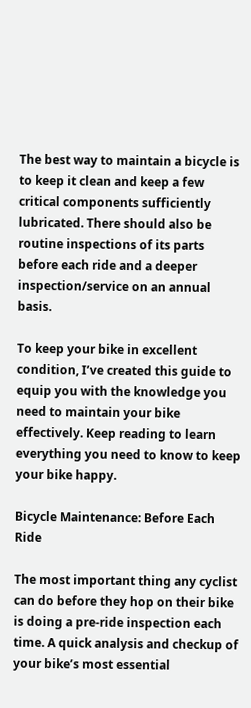The best way to maintain a bicycle is to keep it clean and keep a few critical components sufficiently lubricated. There should also be routine inspections of its parts before each ride and a deeper inspection/service on an annual basis.

To keep your bike in excellent condition, I’ve created this guide to equip you with the knowledge you need to maintain your bike effectively. Keep reading to learn everything you need to know to keep your bike happy.

Bicycle Maintenance: Before Each Ride

The most important thing any cyclist can do before they hop on their bike is doing a pre-ride inspection each time. A quick analysis and checkup of your bike’s most essential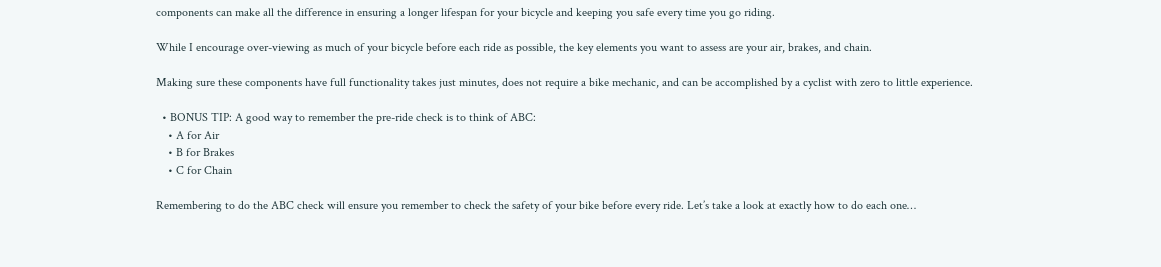components can make all the difference in ensuring a longer lifespan for your bicycle and keeping you safe every time you go riding.

While I encourage over-viewing as much of your bicycle before each ride as possible, the key elements you want to assess are your air, brakes, and chain.

Making sure these components have full functionality takes just minutes, does not require a bike mechanic, and can be accomplished by a cyclist with zero to little experience.

  • BONUS TIP: A good way to remember the pre-ride check is to think of ABC:
    • A for Air
    • B for Brakes
    • C for Chain

Remembering to do the ABC check will ensure you remember to check the safety of your bike before every ride. Let’s take a look at exactly how to do each one…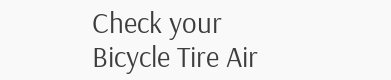Check your Bicycle Tire Air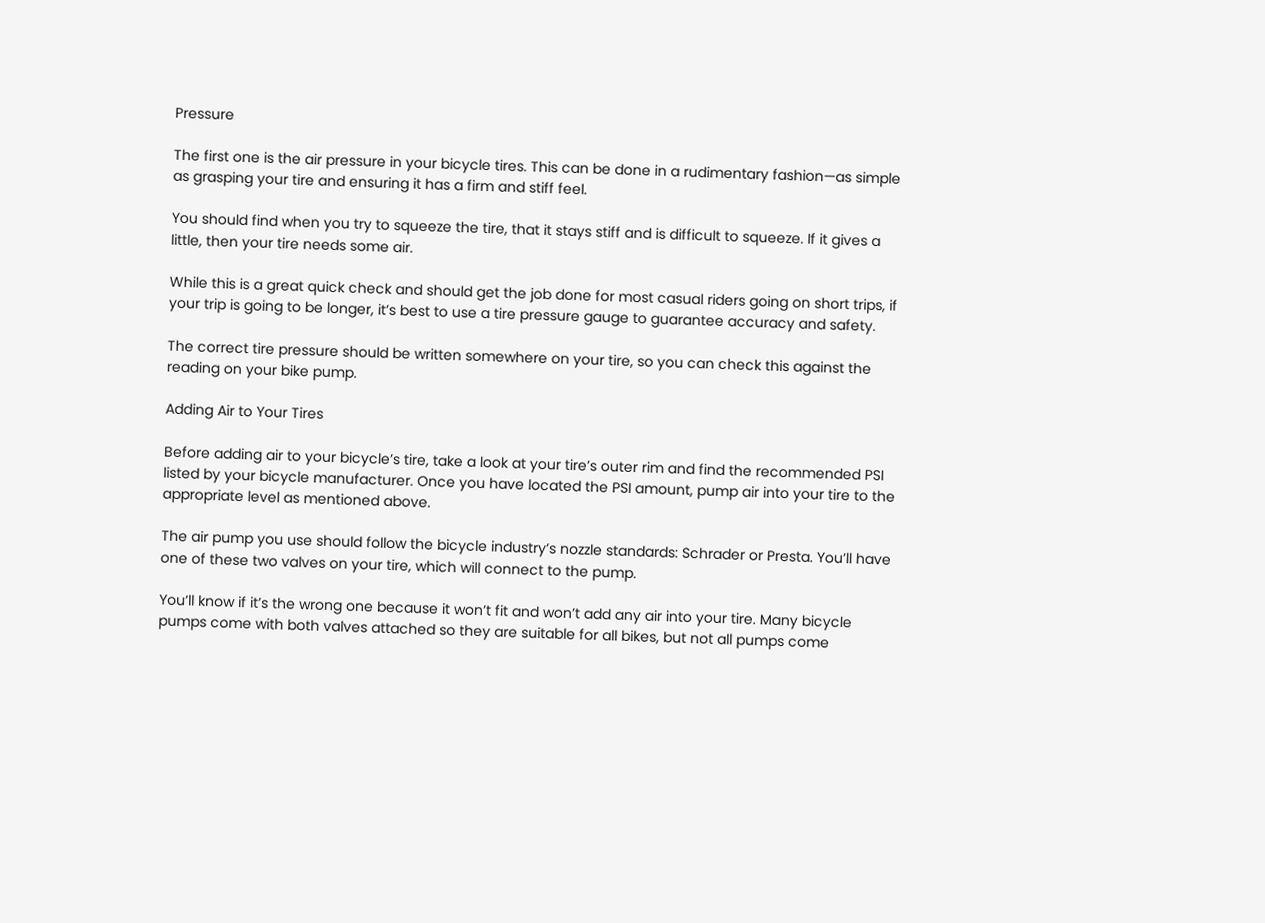Pressure

The first one is the air pressure in your bicycle tires. This can be done in a rudimentary fashion—as simple as grasping your tire and ensuring it has a firm and stiff feel.

You should find when you try to squeeze the tire, that it stays stiff and is difficult to squeeze. If it gives a little, then your tire needs some air.

While this is a great quick check and should get the job done for most casual riders going on short trips, if your trip is going to be longer, it’s best to use a tire pressure gauge to guarantee accuracy and safety.

The correct tire pressure should be written somewhere on your tire, so you can check this against the reading on your bike pump.

Adding Air to Your Tires

Before adding air to your bicycle’s tire, take a look at your tire’s outer rim and find the recommended PSI listed by your bicycle manufacturer. Once you have located the PSI amount, pump air into your tire to the appropriate level as mentioned above.

The air pump you use should follow the bicycle industry’s nozzle standards: Schrader or Presta. You’ll have one of these two valves on your tire, which will connect to the pump.

You’ll know if it’s the wrong one because it won’t fit and won’t add any air into your tire. Many bicycle pumps come with both valves attached so they are suitable for all bikes, but not all pumps come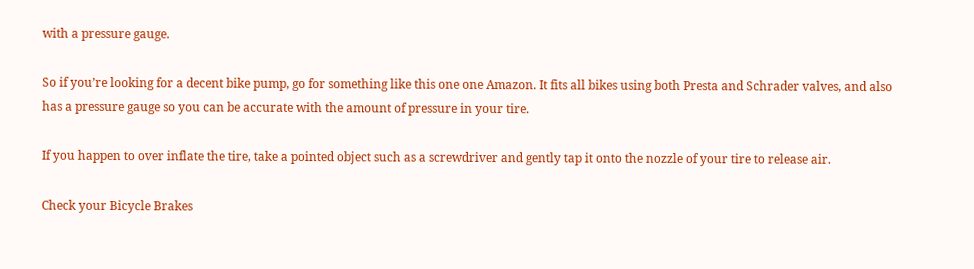with a pressure gauge.

So if you’re looking for a decent bike pump, go for something like this one one Amazon. It fits all bikes using both Presta and Schrader valves, and also has a pressure gauge so you can be accurate with the amount of pressure in your tire.

If you happen to over inflate the tire, take a pointed object such as a screwdriver and gently tap it onto the nozzle of your tire to release air.

Check your Bicycle Brakes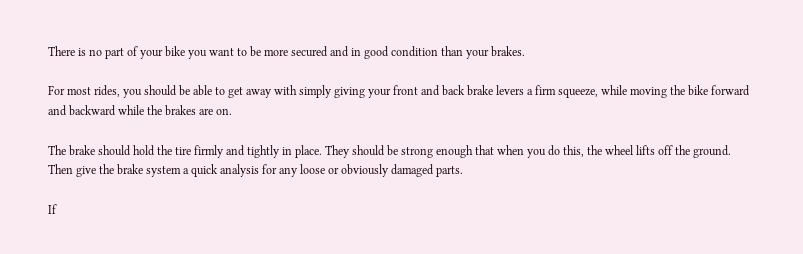There is no part of your bike you want to be more secured and in good condition than your brakes.

For most rides, you should be able to get away with simply giving your front and back brake levers a firm squeeze, while moving the bike forward and backward while the brakes are on.

The brake should hold the tire firmly and tightly in place. They should be strong enough that when you do this, the wheel lifts off the ground. Then give the brake system a quick analysis for any loose or obviously damaged parts.

If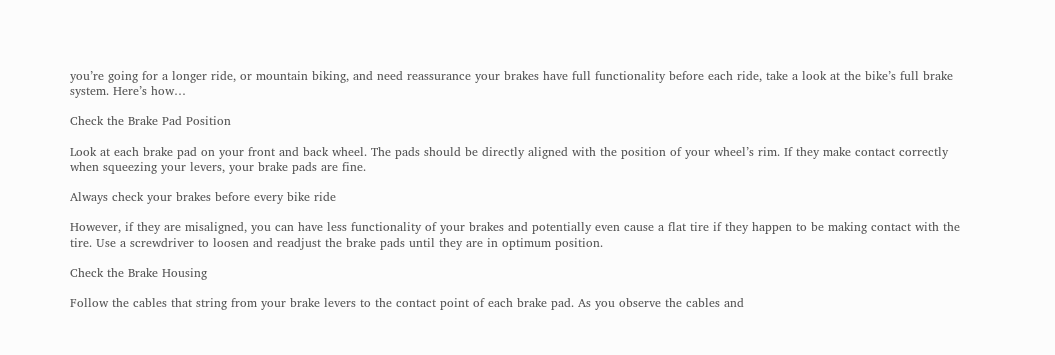you’re going for a longer ride, or mountain biking, and need reassurance your brakes have full functionality before each ride, take a look at the bike’s full brake system. Here’s how…

Check the Brake Pad Position

Look at each brake pad on your front and back wheel. The pads should be directly aligned with the position of your wheel’s rim. If they make contact correctly when squeezing your levers, your brake pads are fine.

Always check your brakes before every bike ride

However, if they are misaligned, you can have less functionality of your brakes and potentially even cause a flat tire if they happen to be making contact with the tire. Use a screwdriver to loosen and readjust the brake pads until they are in optimum position.

Check the Brake Housing

Follow the cables that string from your brake levers to the contact point of each brake pad. As you observe the cables and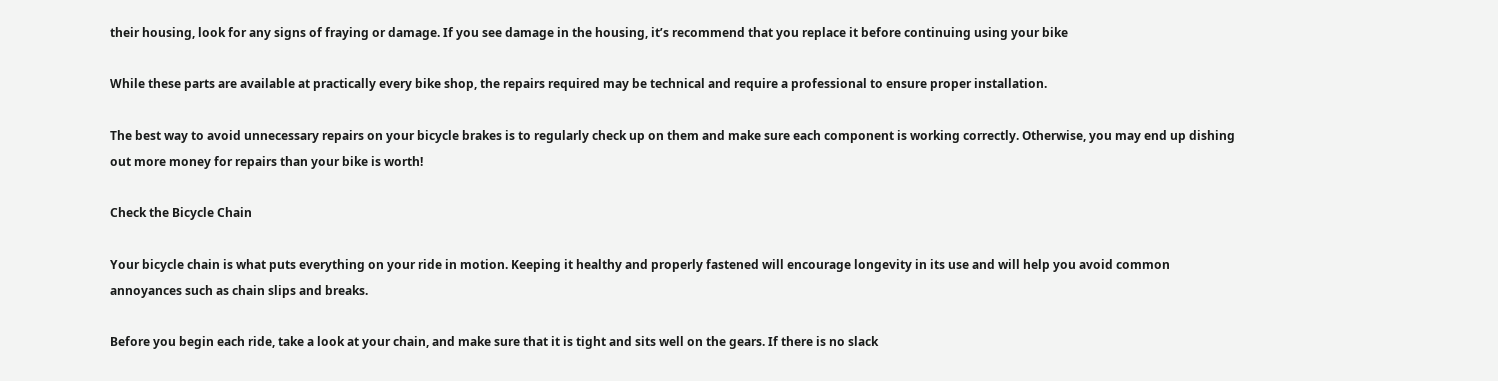their housing, look for any signs of fraying or damage. If you see damage in the housing, it’s recommend that you replace it before continuing using your bike

While these parts are available at practically every bike shop, the repairs required may be technical and require a professional to ensure proper installation.

The best way to avoid unnecessary repairs on your bicycle brakes is to regularly check up on them and make sure each component is working correctly. Otherwise, you may end up dishing out more money for repairs than your bike is worth!

Check the Bicycle Chain

Your bicycle chain is what puts everything on your ride in motion. Keeping it healthy and properly fastened will encourage longevity in its use and will help you avoid common annoyances such as chain slips and breaks.

Before you begin each ride, take a look at your chain, and make sure that it is tight and sits well on the gears. If there is no slack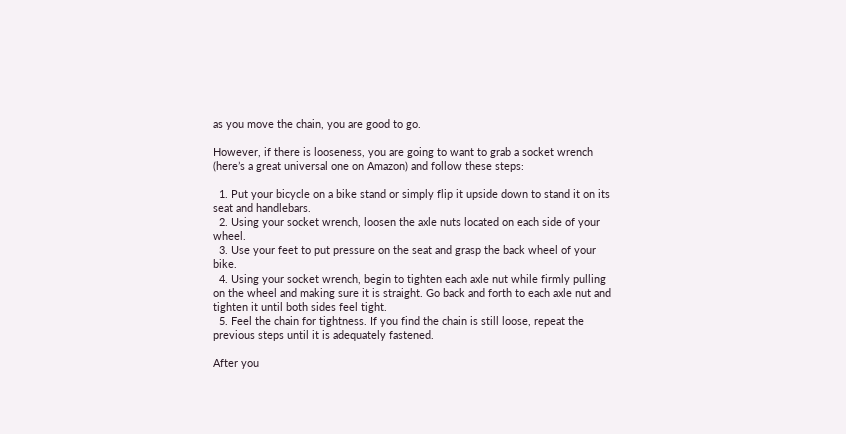as you move the chain, you are good to go.

However, if there is looseness, you are going to want to grab a socket wrench (here’s a great universal one on Amazon) and follow these steps:

  1. Put your bicycle on a bike stand or simply flip it upside down to stand it on its seat and handlebars.
  2. Using your socket wrench, loosen the axle nuts located on each side of your wheel.
  3. Use your feet to put pressure on the seat and grasp the back wheel of your bike.
  4. Using your socket wrench, begin to tighten each axle nut while firmly pulling on the wheel and making sure it is straight. Go back and forth to each axle nut and tighten it until both sides feel tight.
  5. Feel the chain for tightness. If you find the chain is still loose, repeat the previous steps until it is adequately fastened.

After you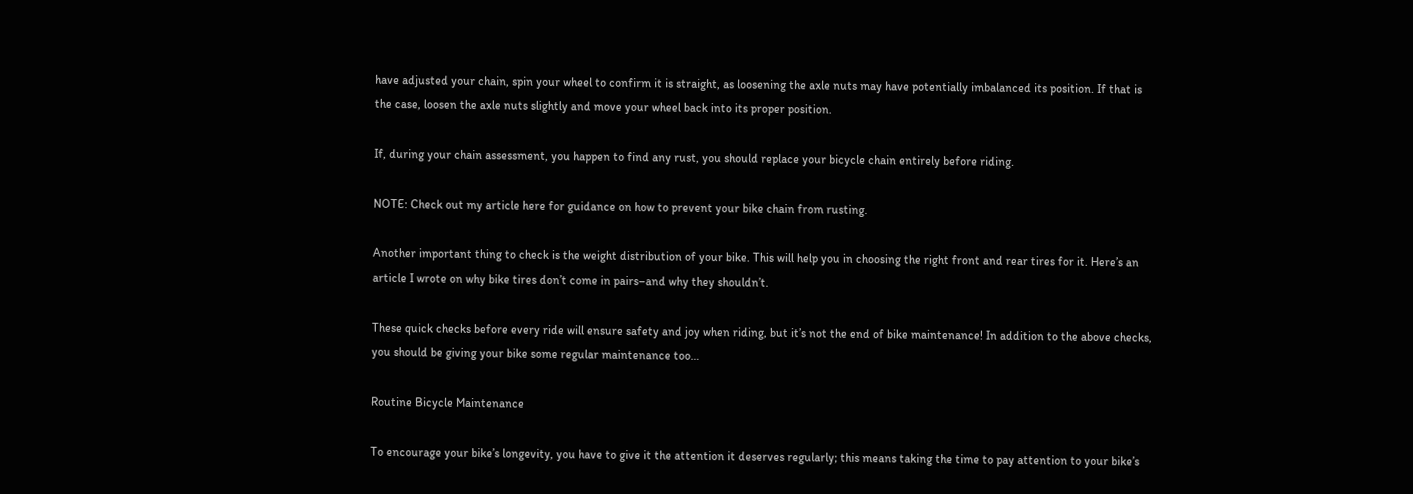have adjusted your chain, spin your wheel to confirm it is straight, as loosening the axle nuts may have potentially imbalanced its position. If that is the case, loosen the axle nuts slightly and move your wheel back into its proper position.

If, during your chain assessment, you happen to find any rust, you should replace your bicycle chain entirely before riding.

NOTE: Check out my article here for guidance on how to prevent your bike chain from rusting.

Another important thing to check is the weight distribution of your bike. This will help you in choosing the right front and rear tires for it. Here’s an article I wrote on why bike tires don’t come in pairs–and why they shouldn’t.

These quick checks before every ride will ensure safety and joy when riding, but it’s not the end of bike maintenance! In addition to the above checks, you should be giving your bike some regular maintenance too…

Routine Bicycle Maintenance

To encourage your bike’s longevity, you have to give it the attention it deserves regularly; this means taking the time to pay attention to your bike’s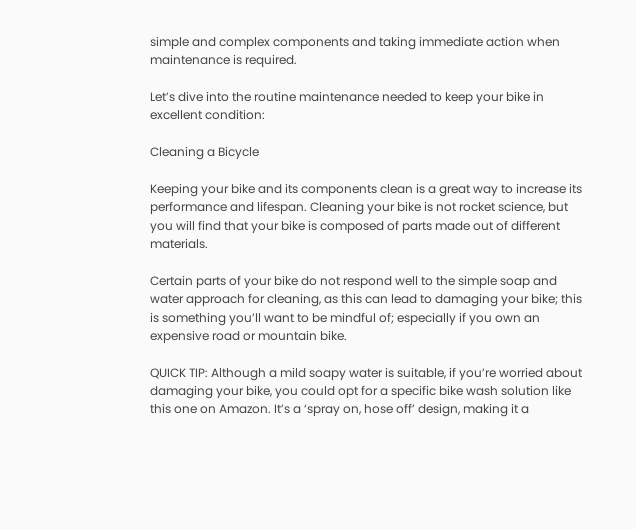simple and complex components and taking immediate action when maintenance is required.

Let’s dive into the routine maintenance needed to keep your bike in excellent condition:

Cleaning a Bicycle

Keeping your bike and its components clean is a great way to increase its performance and lifespan. Cleaning your bike is not rocket science, but you will find that your bike is composed of parts made out of different materials.

Certain parts of your bike do not respond well to the simple soap and water approach for cleaning, as this can lead to damaging your bike; this is something you’ll want to be mindful of; especially if you own an expensive road or mountain bike.

QUICK TIP: Although a mild soapy water is suitable, if you’re worried about damaging your bike, you could opt for a specific bike wash solution like this one on Amazon. It’s a ‘spray on, hose off’ design, making it a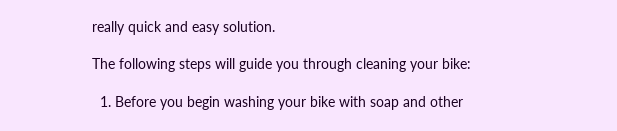really quick and easy solution.

The following steps will guide you through cleaning your bike:

  1. Before you begin washing your bike with soap and other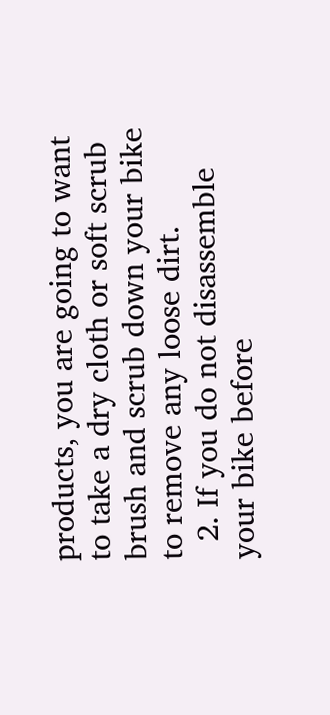products, you are going to want to take a dry cloth or soft scrub brush and scrub down your bike to remove any loose dirt.
  2. If you do not disassemble your bike before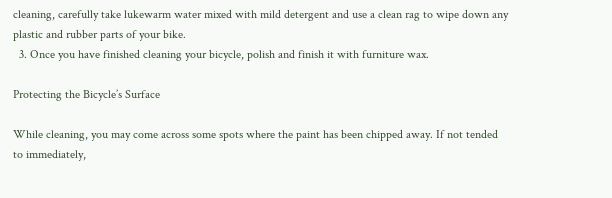cleaning, carefully take lukewarm water mixed with mild detergent and use a clean rag to wipe down any plastic and rubber parts of your bike.
  3. Once you have finished cleaning your bicycle, polish and finish it with furniture wax.

Protecting the Bicycle’s Surface

While cleaning, you may come across some spots where the paint has been chipped away. If not tended to immediately,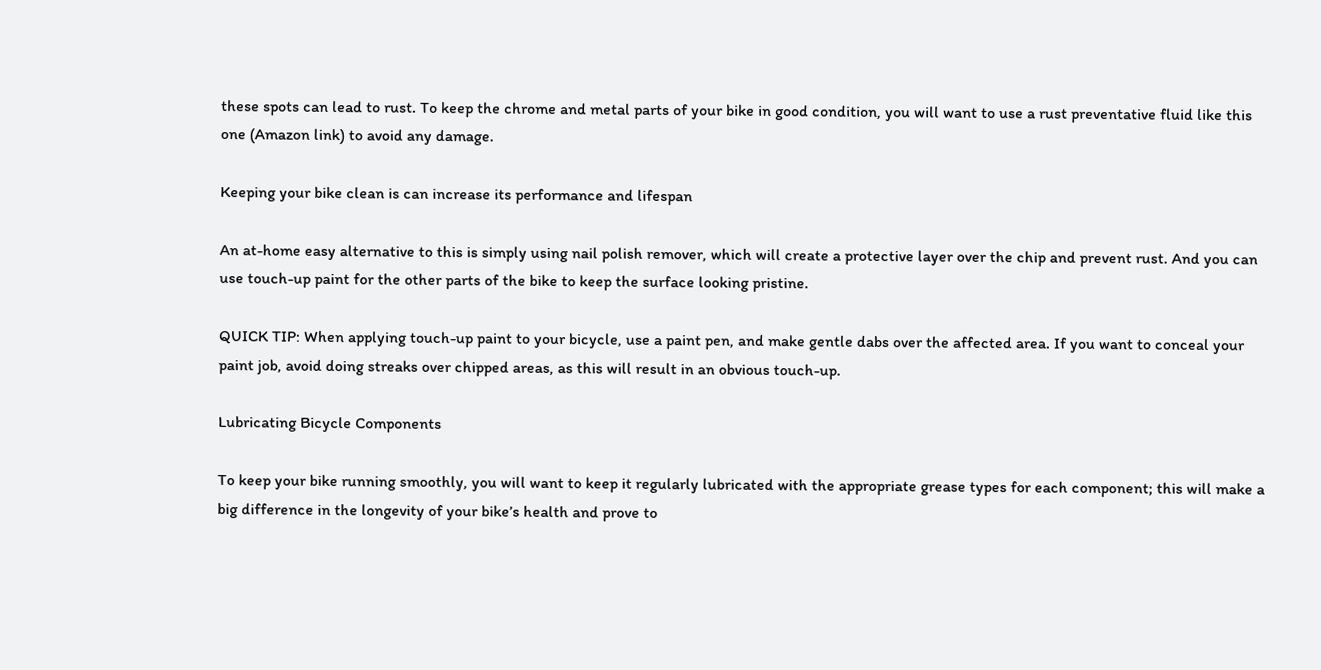these spots can lead to rust. To keep the chrome and metal parts of your bike in good condition, you will want to use a rust preventative fluid like this one (Amazon link) to avoid any damage.

Keeping your bike clean is can increase its performance and lifespan

An at-home easy alternative to this is simply using nail polish remover, which will create a protective layer over the chip and prevent rust. And you can use touch-up paint for the other parts of the bike to keep the surface looking pristine.

QUICK TIP: When applying touch-up paint to your bicycle, use a paint pen, and make gentle dabs over the affected area. If you want to conceal your paint job, avoid doing streaks over chipped areas, as this will result in an obvious touch-up.

Lubricating Bicycle Components

To keep your bike running smoothly, you will want to keep it regularly lubricated with the appropriate grease types for each component; this will make a big difference in the longevity of your bike’s health and prove to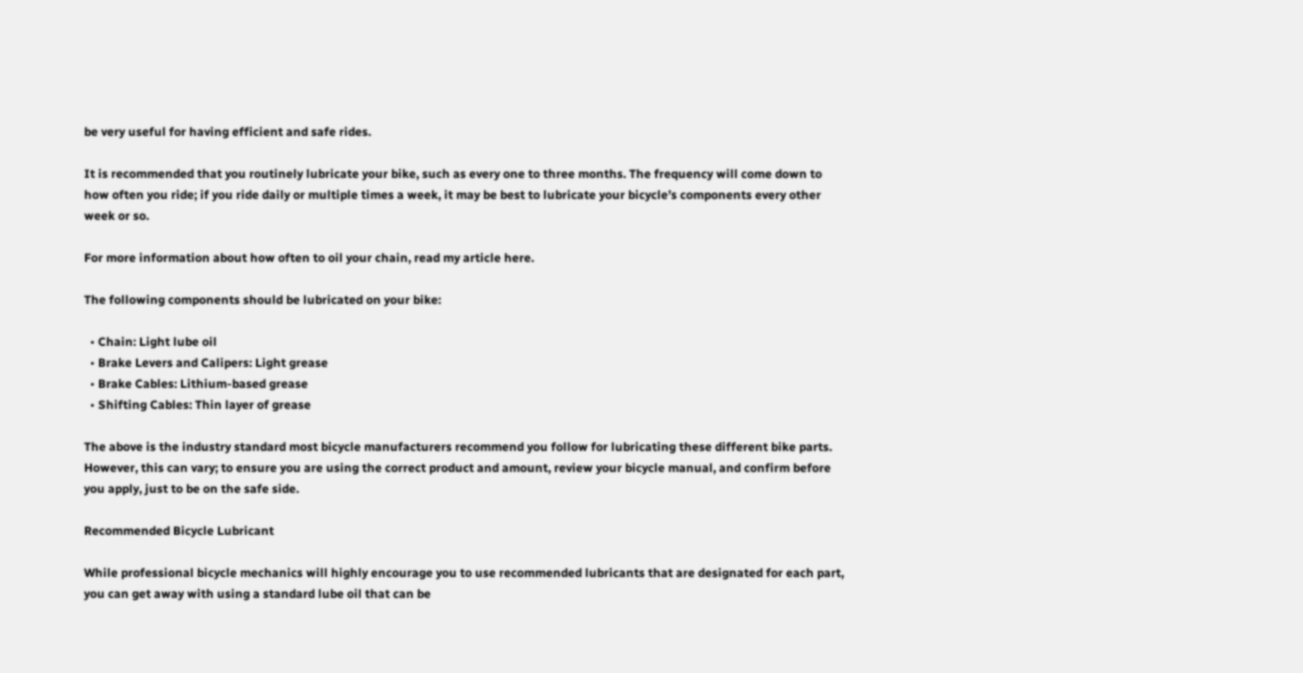be very useful for having efficient and safe rides.

It is recommended that you routinely lubricate your bike, such as every one to three months. The frequency will come down to how often you ride; if you ride daily or multiple times a week, it may be best to lubricate your bicycle’s components every other week or so.

For more information about how often to oil your chain, read my article here.

The following components should be lubricated on your bike:

  • Chain: Light lube oil
  • Brake Levers and Calipers: Light grease
  • Brake Cables: Lithium-based grease
  • Shifting Cables: Thin layer of grease

The above is the industry standard most bicycle manufacturers recommend you follow for lubricating these different bike parts. However, this can vary; to ensure you are using the correct product and amount, review your bicycle manual, and confirm before you apply, just to be on the safe side.

Recommended Bicycle Lubricant

While professional bicycle mechanics will highly encourage you to use recommended lubricants that are designated for each part, you can get away with using a standard lube oil that can be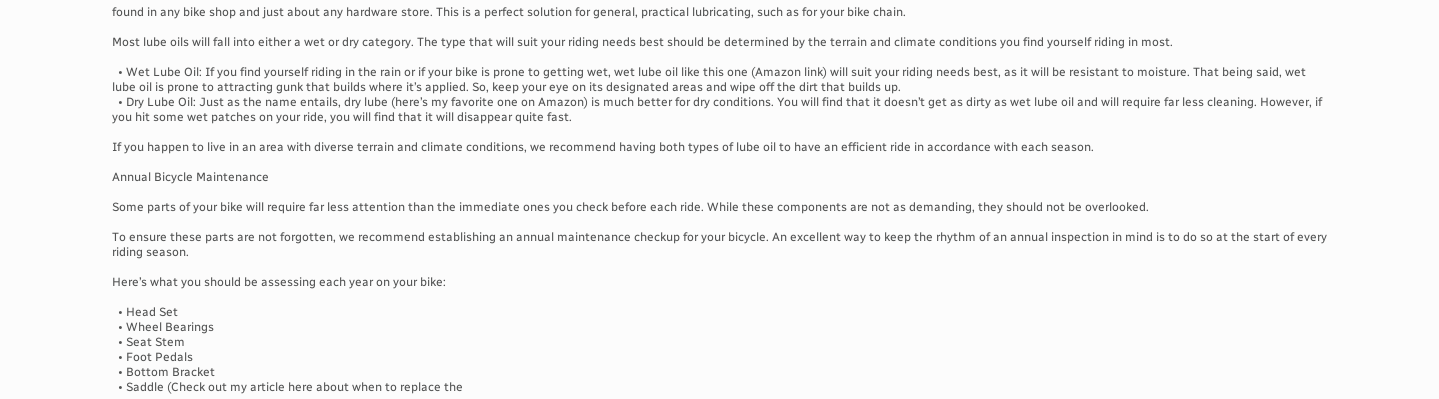found in any bike shop and just about any hardware store. This is a perfect solution for general, practical lubricating, such as for your bike chain.

Most lube oils will fall into either a wet or dry category. The type that will suit your riding needs best should be determined by the terrain and climate conditions you find yourself riding in most.

  • Wet Lube Oil: If you find yourself riding in the rain or if your bike is prone to getting wet, wet lube oil like this one (Amazon link) will suit your riding needs best, as it will be resistant to moisture. That being said, wet lube oil is prone to attracting gunk that builds where it’s applied. So, keep your eye on its designated areas and wipe off the dirt that builds up.
  • Dry Lube Oil: Just as the name entails, dry lube (here’s my favorite one on Amazon) is much better for dry conditions. You will find that it doesn’t get as dirty as wet lube oil and will require far less cleaning. However, if you hit some wet patches on your ride, you will find that it will disappear quite fast.

If you happen to live in an area with diverse terrain and climate conditions, we recommend having both types of lube oil to have an efficient ride in accordance with each season.

Annual Bicycle Maintenance

Some parts of your bike will require far less attention than the immediate ones you check before each ride. While these components are not as demanding, they should not be overlooked.

To ensure these parts are not forgotten, we recommend establishing an annual maintenance checkup for your bicycle. An excellent way to keep the rhythm of an annual inspection in mind is to do so at the start of every riding season.

Here’s what you should be assessing each year on your bike:

  • Head Set
  • Wheel Bearings
  • Seat Stem
  • Foot Pedals
  • Bottom Bracket
  • Saddle (Check out my article here about when to replace the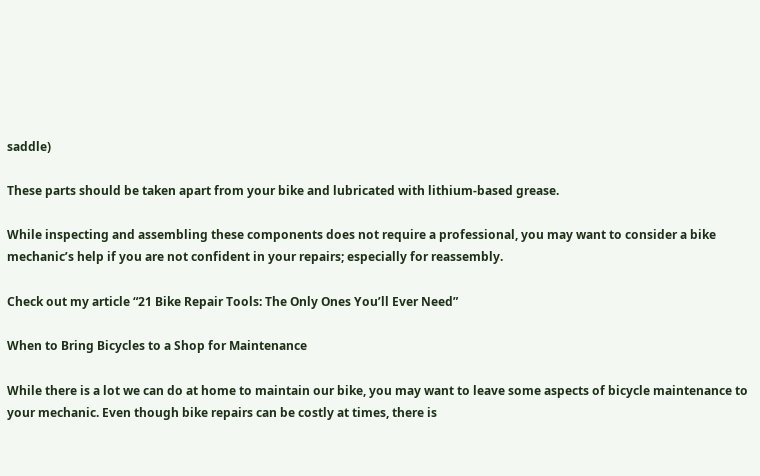saddle)

These parts should be taken apart from your bike and lubricated with lithium-based grease.

While inspecting and assembling these components does not require a professional, you may want to consider a bike mechanic’s help if you are not confident in your repairs; especially for reassembly.

Check out my article “21 Bike Repair Tools: The Only Ones You’ll Ever Need”

When to Bring Bicycles to a Shop for Maintenance

While there is a lot we can do at home to maintain our bike, you may want to leave some aspects of bicycle maintenance to your mechanic. Even though bike repairs can be costly at times, there is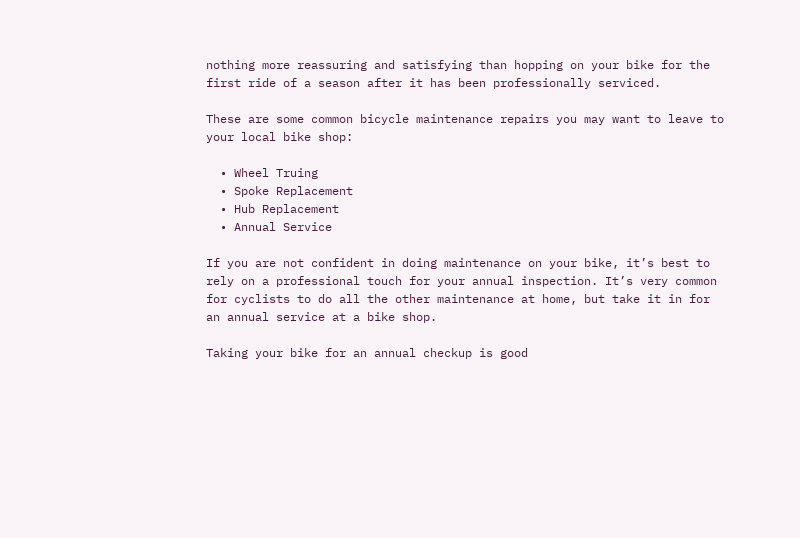nothing more reassuring and satisfying than hopping on your bike for the first ride of a season after it has been professionally serviced.

These are some common bicycle maintenance repairs you may want to leave to your local bike shop:

  • Wheel Truing
  • Spoke Replacement
  • Hub Replacement
  • Annual Service

If you are not confident in doing maintenance on your bike, it’s best to rely on a professional touch for your annual inspection. It’s very common for cyclists to do all the other maintenance at home, but take it in for an annual service at a bike shop.

Taking your bike for an annual checkup is good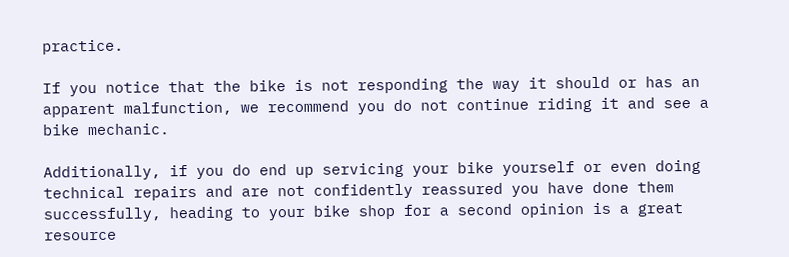practice.

If you notice that the bike is not responding the way it should or has an apparent malfunction, we recommend you do not continue riding it and see a bike mechanic.

Additionally, if you do end up servicing your bike yourself or even doing technical repairs and are not confidently reassured you have done them successfully, heading to your bike shop for a second opinion is a great resource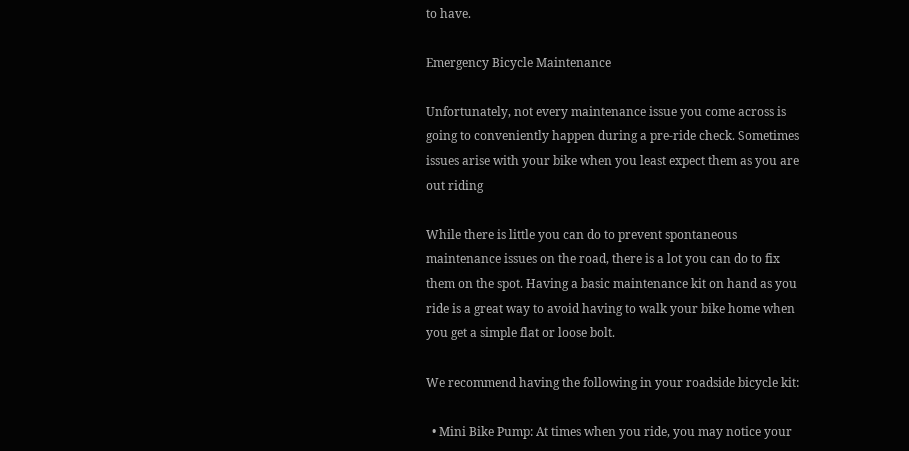to have.

Emergency Bicycle Maintenance

Unfortunately, not every maintenance issue you come across is going to conveniently happen during a pre-ride check. Sometimes issues arise with your bike when you least expect them as you are out riding

While there is little you can do to prevent spontaneous maintenance issues on the road, there is a lot you can do to fix them on the spot. Having a basic maintenance kit on hand as you ride is a great way to avoid having to walk your bike home when you get a simple flat or loose bolt.

We recommend having the following in your roadside bicycle kit:

  • Mini Bike Pump: At times when you ride, you may notice your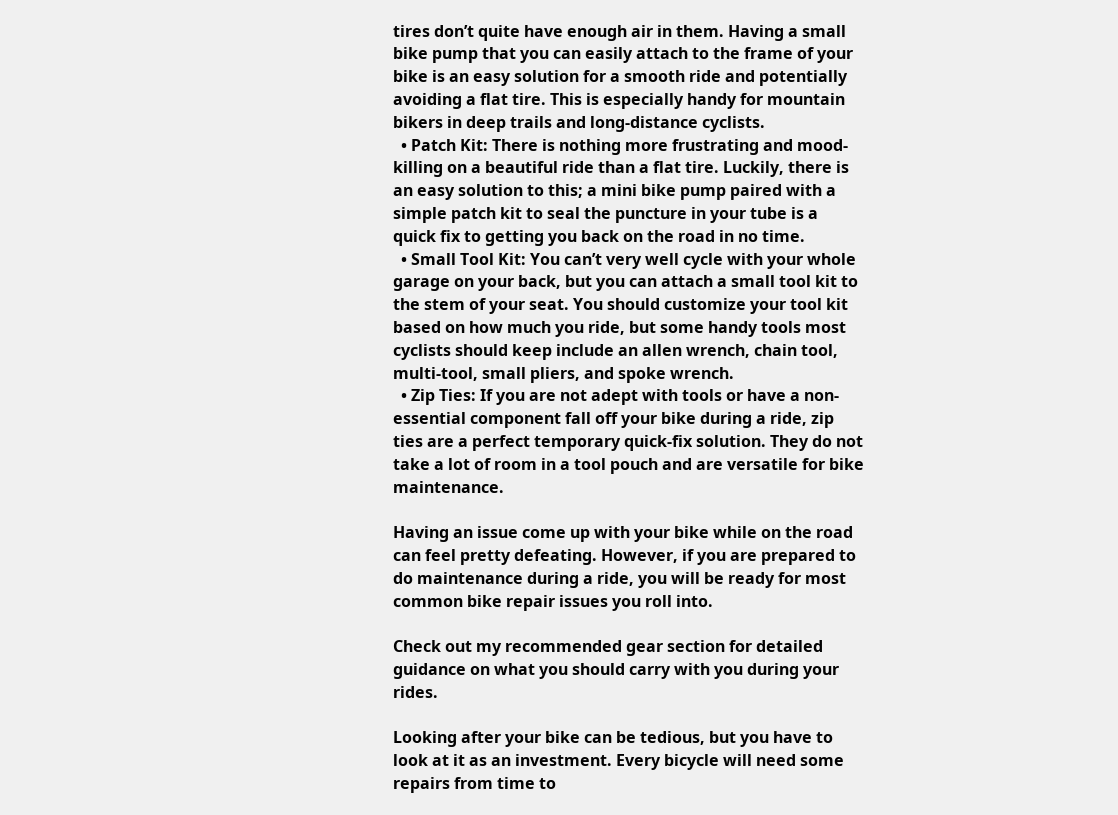tires don’t quite have enough air in them. Having a small bike pump that you can easily attach to the frame of your bike is an easy solution for a smooth ride and potentially avoiding a flat tire. This is especially handy for mountain bikers in deep trails and long-distance cyclists.
  • Patch Kit: There is nothing more frustrating and mood-killing on a beautiful ride than a flat tire. Luckily, there is an easy solution to this; a mini bike pump paired with a simple patch kit to seal the puncture in your tube is a quick fix to getting you back on the road in no time.
  • Small Tool Kit: You can’t very well cycle with your whole garage on your back, but you can attach a small tool kit to the stem of your seat. You should customize your tool kit based on how much you ride, but some handy tools most cyclists should keep include an allen wrench, chain tool, multi-tool, small pliers, and spoke wrench.
  • Zip Ties: If you are not adept with tools or have a non-essential component fall off your bike during a ride, zip ties are a perfect temporary quick-fix solution. They do not take a lot of room in a tool pouch and are versatile for bike maintenance.

Having an issue come up with your bike while on the road can feel pretty defeating. However, if you are prepared to do maintenance during a ride, you will be ready for most common bike repair issues you roll into.

Check out my recommended gear section for detailed guidance on what you should carry with you during your rides.

Looking after your bike can be tedious, but you have to look at it as an investment. Every bicycle will need some repairs from time to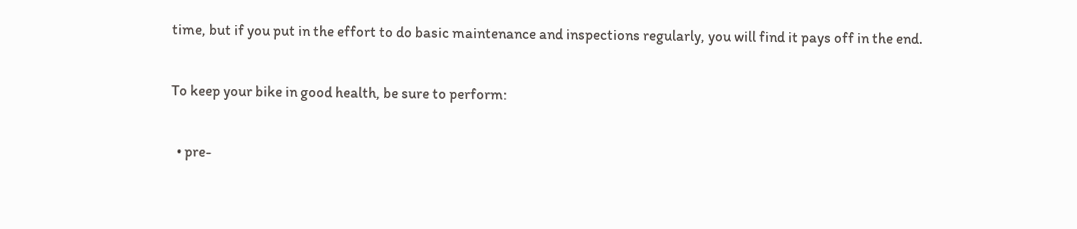time, but if you put in the effort to do basic maintenance and inspections regularly, you will find it pays off in the end.

To keep your bike in good health, be sure to perform:

  • pre-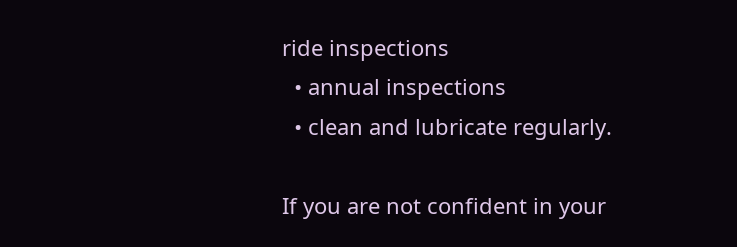ride inspections
  • annual inspections
  • clean and lubricate regularly.

If you are not confident in your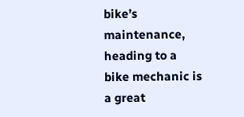bike’s maintenance, heading to a bike mechanic is a great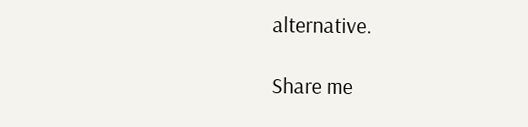alternative.

Share me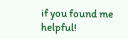if you found me helpful!